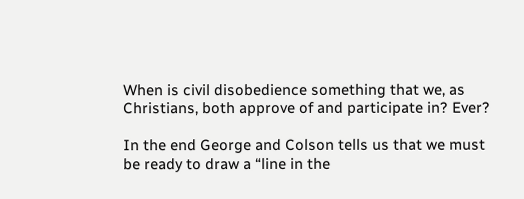When is civil disobedience something that we, as Christians, both approve of and participate in? Ever?

In the end George and Colson tells us that we must be ready to draw a “line in the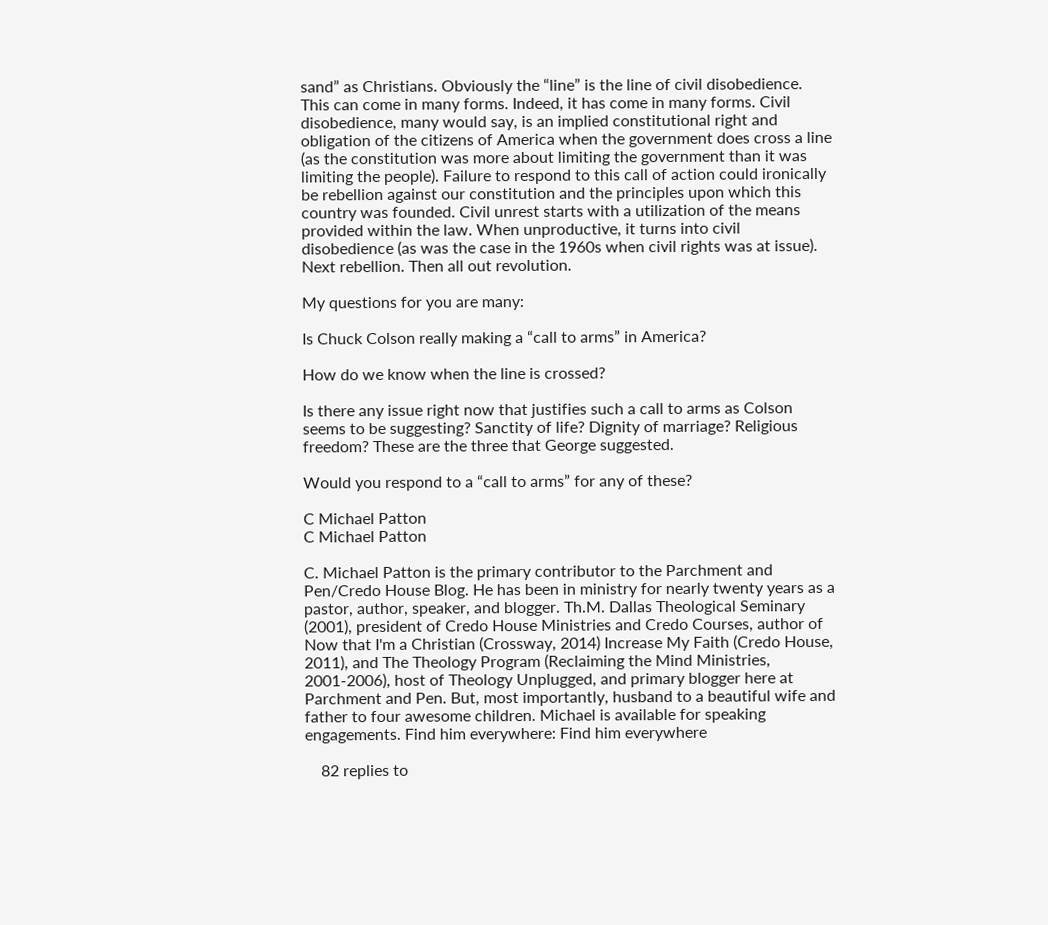sand” as Christians. Obviously the “line” is the line of civil disobedience. This can come in many forms. Indeed, it has come in many forms. Civil disobedience, many would say, is an implied constitutional right and obligation of the citizens of America when the government does cross a line (as the constitution was more about limiting the government than it was limiting the people). Failure to respond to this call of action could ironically be rebellion against our constitution and the principles upon which this country was founded. Civil unrest starts with a utilization of the means provided within the law. When unproductive, it turns into civil disobedience (as was the case in the 1960s when civil rights was at issue). Next rebellion. Then all out revolution.

My questions for you are many:

Is Chuck Colson really making a “call to arms” in America?

How do we know when the line is crossed?

Is there any issue right now that justifies such a call to arms as Colson seems to be suggesting? Sanctity of life? Dignity of marriage? Religious freedom? These are the three that George suggested.

Would you respond to a “call to arms” for any of these?

C Michael Patton
C Michael Patton

C. Michael Patton is the primary contributor to the Parchment and Pen/Credo House Blog. He has been in ministry for nearly twenty years as a pastor, author, speaker, and blogger. Th.M. Dallas Theological Seminary (2001), president of Credo House Ministries and Credo Courses, author of Now that I'm a Christian (Crossway, 2014) Increase My Faith (Credo House, 2011), and The Theology Program (Reclaiming the Mind Ministries, 2001-2006), host of Theology Unplugged, and primary blogger here at Parchment and Pen. But, most importantly, husband to a beautiful wife and father to four awesome children. Michael is available for speaking engagements. Find him everywhere: Find him everywhere

    82 replies to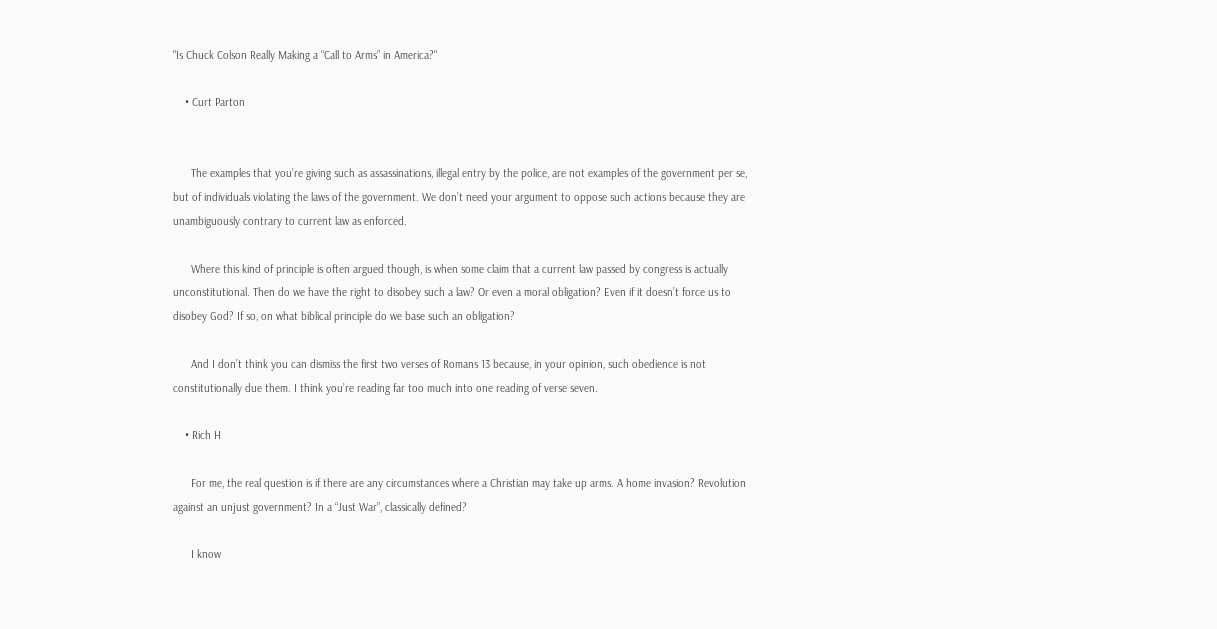"Is Chuck Colson Really Making a “Call to Arms” in America?"

    • Curt Parton


      The examples that you’re giving such as assassinations, illegal entry by the police, are not examples of the government per se, but of individuals violating the laws of the government. We don’t need your argument to oppose such actions because they are unambiguously contrary to current law as enforced.

      Where this kind of principle is often argued though, is when some claim that a current law passed by congress is actually unconstitutional. Then do we have the right to disobey such a law? Or even a moral obligation? Even if it doesn’t force us to disobey God? If so, on what biblical principle do we base such an obligation?

      And I don’t think you can dismiss the first two verses of Romans 13 because, in your opinion, such obedience is not constitutionally due them. I think you’re reading far too much into one reading of verse seven.

    • Rich H

      For me, the real question is if there are any circumstances where a Christian may take up arms. A home invasion? Revolution against an unjust government? In a “Just War”, classically defined?

      I know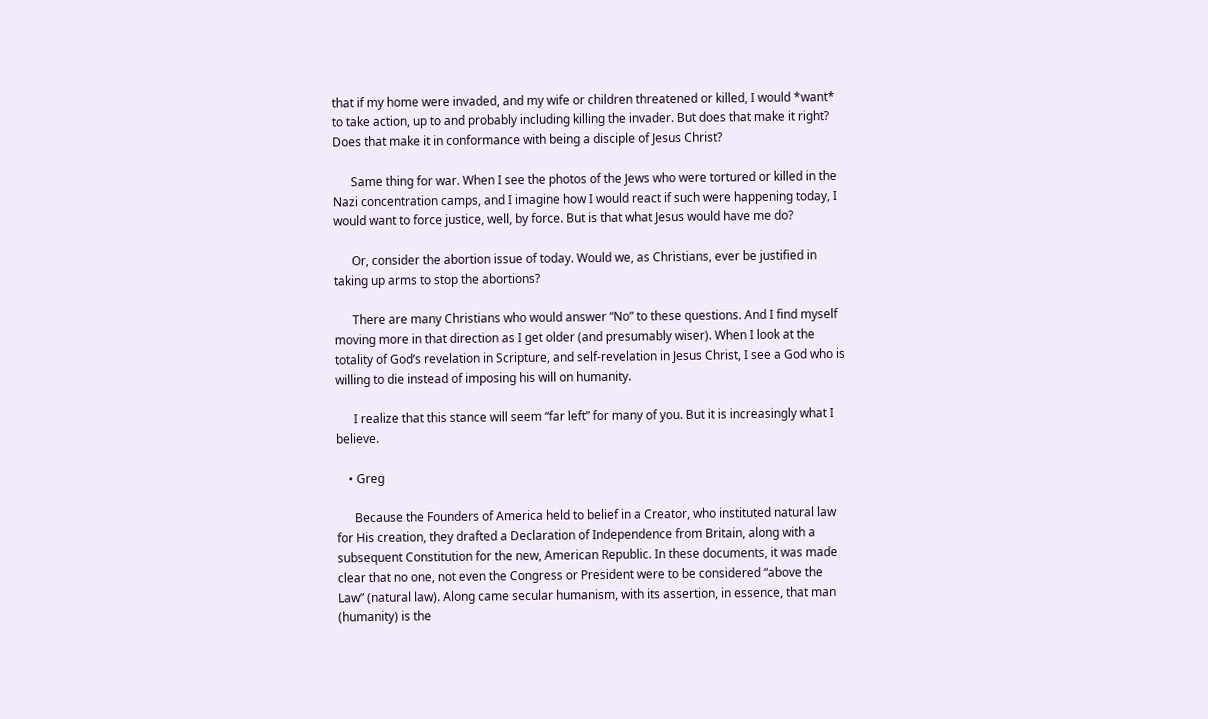that if my home were invaded, and my wife or children threatened or killed, I would *want* to take action, up to and probably including killing the invader. But does that make it right? Does that make it in conformance with being a disciple of Jesus Christ?

      Same thing for war. When I see the photos of the Jews who were tortured or killed in the Nazi concentration camps, and I imagine how I would react if such were happening today, I would want to force justice, well, by force. But is that what Jesus would have me do?

      Or, consider the abortion issue of today. Would we, as Christians, ever be justified in taking up arms to stop the abortions?

      There are many Christians who would answer “No” to these questions. And I find myself moving more in that direction as I get older (and presumably wiser). When I look at the totality of God’s revelation in Scripture, and self-revelation in Jesus Christ, I see a God who is willing to die instead of imposing his will on humanity.

      I realize that this stance will seem “far left” for many of you. But it is increasingly what I believe.

    • Greg

      Because the Founders of America held to belief in a Creator, who instituted natural law for His creation, they drafted a Declaration of Independence from Britain, along with a subsequent Constitution for the new, American Republic. In these documents, it was made clear that no one, not even the Congress or President were to be considered “above the Law” (natural law). Along came secular humanism, with its assertion, in essence, that man (humanity) is the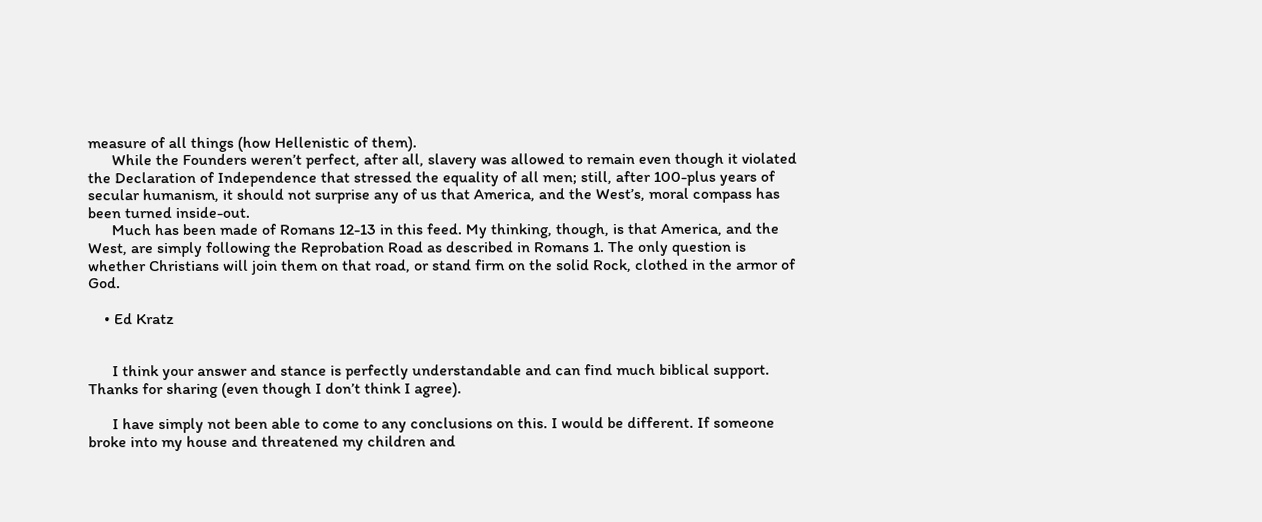measure of all things (how Hellenistic of them).
      While the Founders weren’t perfect, after all, slavery was allowed to remain even though it violated the Declaration of Independence that stressed the equality of all men; still, after 100-plus years of secular humanism, it should not surprise any of us that America, and the West’s, moral compass has been turned inside-out.
      Much has been made of Romans 12-13 in this feed. My thinking, though, is that America, and the West, are simply following the Reprobation Road as described in Romans 1. The only question is whether Christians will join them on that road, or stand firm on the solid Rock, clothed in the armor of God.

    • Ed Kratz


      I think your answer and stance is perfectly understandable and can find much biblical support. Thanks for sharing (even though I don’t think I agree).

      I have simply not been able to come to any conclusions on this. I would be different. If someone broke into my house and threatened my children and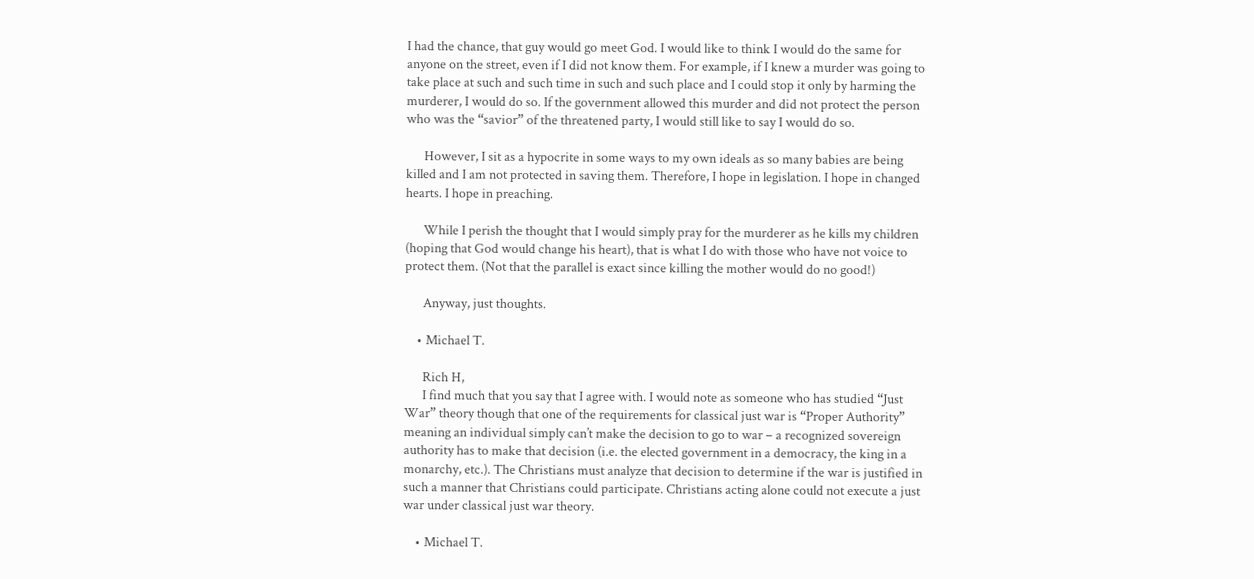I had the chance, that guy would go meet God. I would like to think I would do the same for anyone on the street, even if I did not know them. For example, if I knew a murder was going to take place at such and such time in such and such place and I could stop it only by harming the murderer, I would do so. If the government allowed this murder and did not protect the person who was the “savior” of the threatened party, I would still like to say I would do so.

      However, I sit as a hypocrite in some ways to my own ideals as so many babies are being killed and I am not protected in saving them. Therefore, I hope in legislation. I hope in changed hearts. I hope in preaching.

      While I perish the thought that I would simply pray for the murderer as he kills my children (hoping that God would change his heart), that is what I do with those who have not voice to protect them. (Not that the parallel is exact since killing the mother would do no good!)

      Anyway, just thoughts.

    • Michael T.

      Rich H,
      I find much that you say that I agree with. I would note as someone who has studied “Just War” theory though that one of the requirements for classical just war is “Proper Authority” meaning an individual simply can’t make the decision to go to war – a recognized sovereign authority has to make that decision (i.e. the elected government in a democracy, the king in a monarchy, etc.). The Christians must analyze that decision to determine if the war is justified in such a manner that Christians could participate. Christians acting alone could not execute a just war under classical just war theory.

    • Michael T.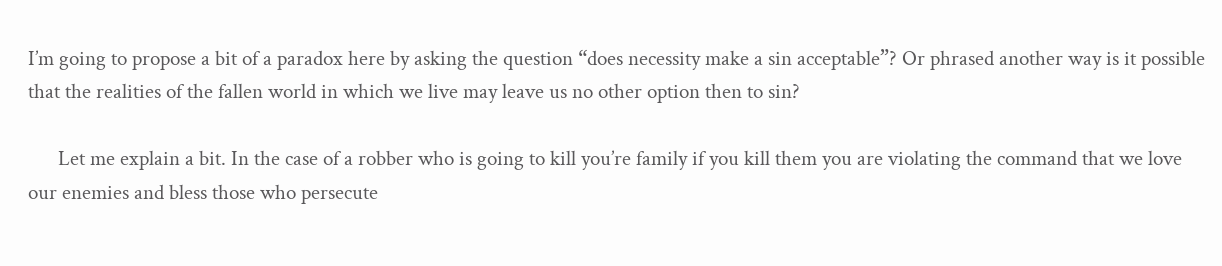I’m going to propose a bit of a paradox here by asking the question “does necessity make a sin acceptable”? Or phrased another way is it possible that the realities of the fallen world in which we live may leave us no other option then to sin?

      Let me explain a bit. In the case of a robber who is going to kill you’re family if you kill them you are violating the command that we love our enemies and bless those who persecute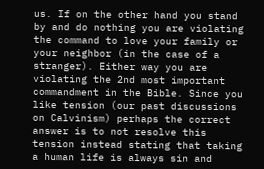us. If on the other hand you stand by and do nothing you are violating the command to love your family or your neighbor (in the case of a stranger). Either way you are violating the 2nd most important commandment in the Bible. Since you like tension (our past discussions on Calvinism) perhaps the correct answer is to not resolve this tension instead stating that taking a human life is always sin and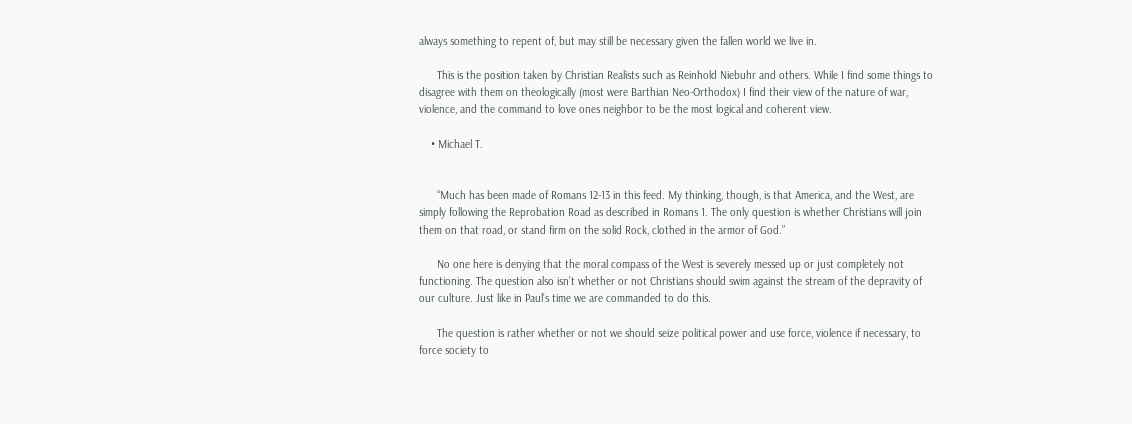always something to repent of, but may still be necessary given the fallen world we live in.

      This is the position taken by Christian Realists such as Reinhold Niebuhr and others. While I find some things to disagree with them on theologically (most were Barthian Neo-Orthodox) I find their view of the nature of war, violence, and the command to love ones neighbor to be the most logical and coherent view.

    • Michael T.


      “Much has been made of Romans 12-13 in this feed. My thinking, though, is that America, and the West, are simply following the Reprobation Road as described in Romans 1. The only question is whether Christians will join them on that road, or stand firm on the solid Rock, clothed in the armor of God.”

      No one here is denying that the moral compass of the West is severely messed up or just completely not functioning. The question also isn’t whether or not Christians should swim against the stream of the depravity of our culture. Just like in Paul’s time we are commanded to do this.

      The question is rather whether or not we should seize political power and use force, violence if necessary, to force society to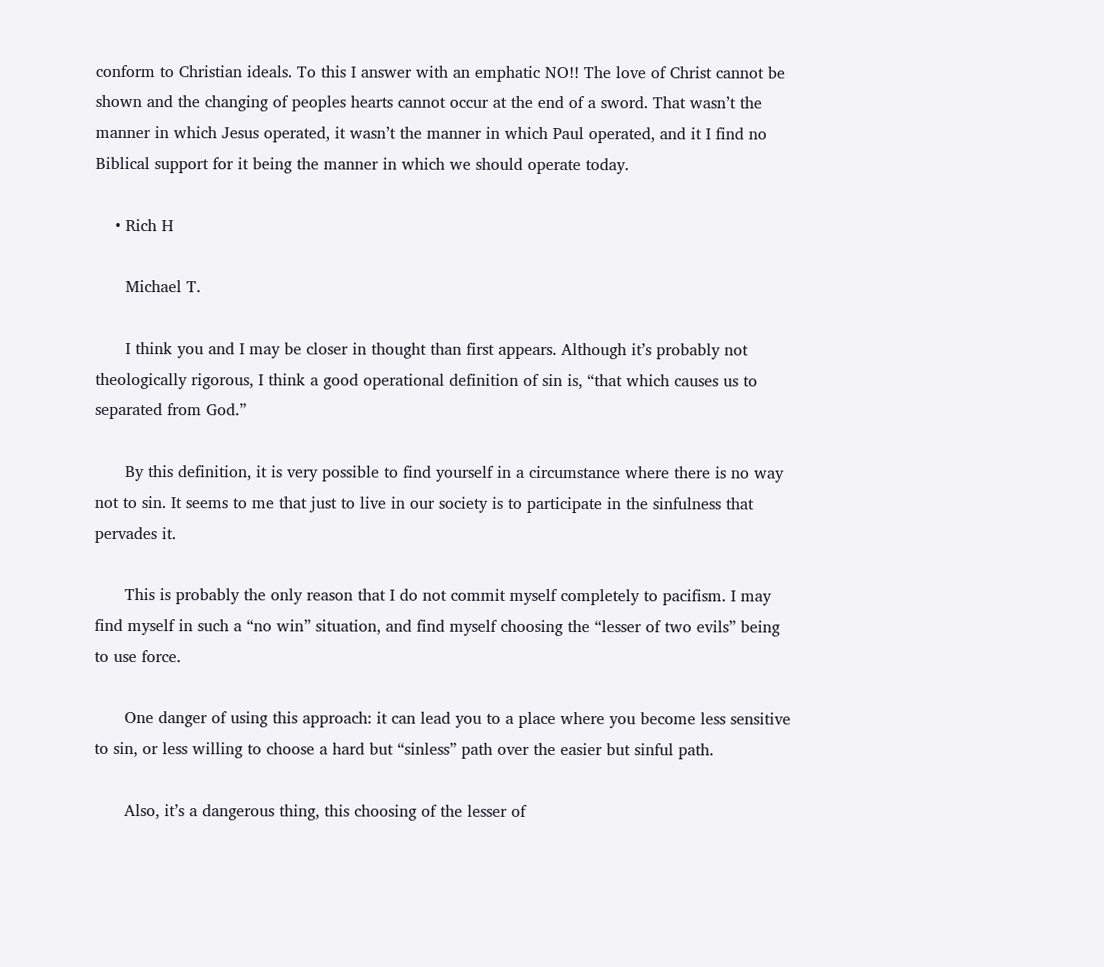conform to Christian ideals. To this I answer with an emphatic NO!! The love of Christ cannot be shown and the changing of peoples hearts cannot occur at the end of a sword. That wasn’t the manner in which Jesus operated, it wasn’t the manner in which Paul operated, and it I find no Biblical support for it being the manner in which we should operate today.

    • Rich H

      Michael T.

      I think you and I may be closer in thought than first appears. Although it’s probably not theologically rigorous, I think a good operational definition of sin is, “that which causes us to separated from God.”

      By this definition, it is very possible to find yourself in a circumstance where there is no way not to sin. It seems to me that just to live in our society is to participate in the sinfulness that pervades it.

      This is probably the only reason that I do not commit myself completely to pacifism. I may find myself in such a “no win” situation, and find myself choosing the “lesser of two evils” being to use force.

      One danger of using this approach: it can lead you to a place where you become less sensitive to sin, or less willing to choose a hard but “sinless” path over the easier but sinful path.

      Also, it’s a dangerous thing, this choosing of the lesser of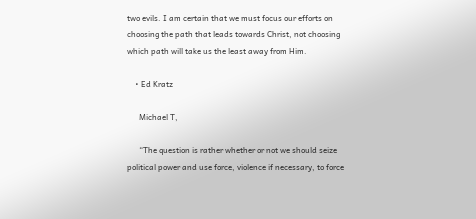two evils. I am certain that we must focus our efforts on choosing the path that leads towards Christ, not choosing which path will take us the least away from Him.

    • Ed Kratz

      Michael T,

      “The question is rather whether or not we should seize political power and use force, violence if necessary, to force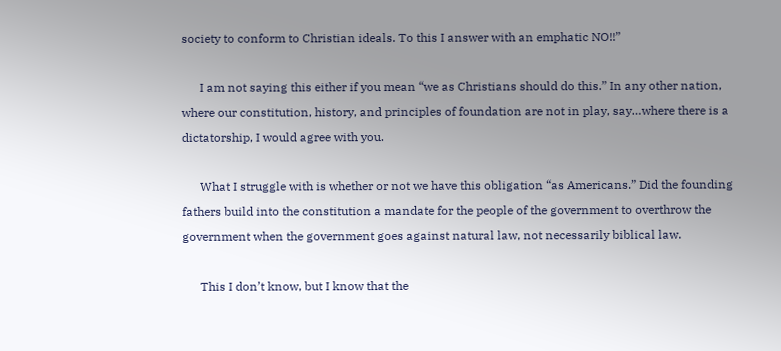society to conform to Christian ideals. To this I answer with an emphatic NO!!”

      I am not saying this either if you mean “we as Christians should do this.” In any other nation, where our constitution, history, and principles of foundation are not in play, say…where there is a dictatorship, I would agree with you.

      What I struggle with is whether or not we have this obligation “as Americans.” Did the founding fathers build into the constitution a mandate for the people of the government to overthrow the government when the government goes against natural law, not necessarily biblical law.

      This I don’t know, but I know that the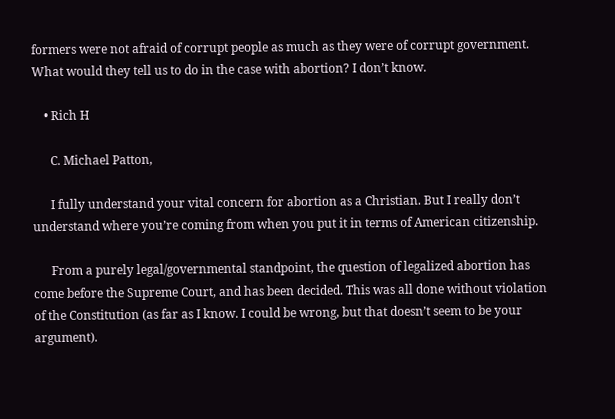formers were not afraid of corrupt people as much as they were of corrupt government. What would they tell us to do in the case with abortion? I don’t know.

    • Rich H

      C. Michael Patton,

      I fully understand your vital concern for abortion as a Christian. But I really don’t understand where you’re coming from when you put it in terms of American citizenship.

      From a purely legal/governmental standpoint, the question of legalized abortion has come before the Supreme Court, and has been decided. This was all done without violation of the Constitution (as far as I know. I could be wrong, but that doesn’t seem to be your argument).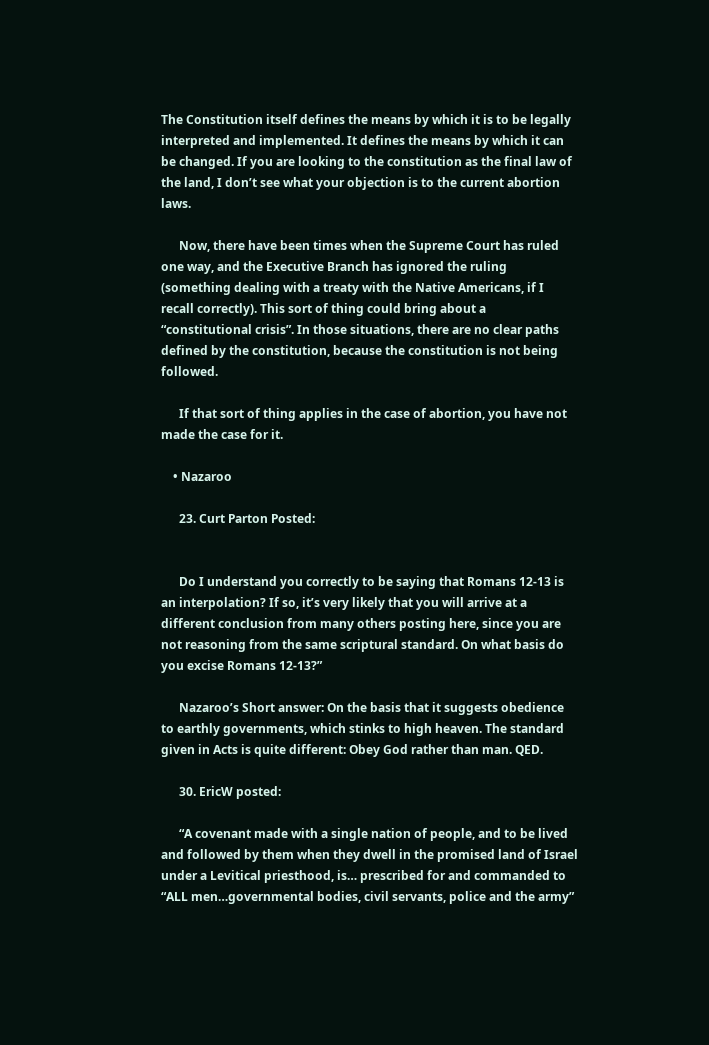The Constitution itself defines the means by which it is to be legally interpreted and implemented. It defines the means by which it can be changed. If you are looking to the constitution as the final law of the land, I don’t see what your objection is to the current abortion laws.

      Now, there have been times when the Supreme Court has ruled one way, and the Executive Branch has ignored the ruling (something dealing with a treaty with the Native Americans, if I recall correctly). This sort of thing could bring about a “constitutional crisis”. In those situations, there are no clear paths defined by the constitution, because the constitution is not being followed.

      If that sort of thing applies in the case of abortion, you have not made the case for it.

    • Nazaroo

      23. Curt Parton Posted:


      Do I understand you correctly to be saying that Romans 12-13 is an interpolation? If so, it’s very likely that you will arrive at a different conclusion from many others posting here, since you are not reasoning from the same scriptural standard. On what basis do you excise Romans 12-13?”

      Nazaroo’s Short answer: On the basis that it suggests obedience to earthly governments, which stinks to high heaven. The standard given in Acts is quite different: Obey God rather than man. QED.

      30. EricW posted:

      “A covenant made with a single nation of people, and to be lived and followed by them when they dwell in the promised land of Israel under a Levitical priesthood, is… prescribed for and commanded to “ALL men…governmental bodies, civil servants, police and the army”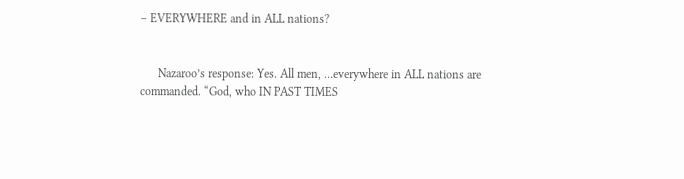– EVERYWHERE and in ALL nations?


      Nazaroo’s response: Yes. All men, …everywhere in ALL nations are commanded. “God, who IN PAST TIMES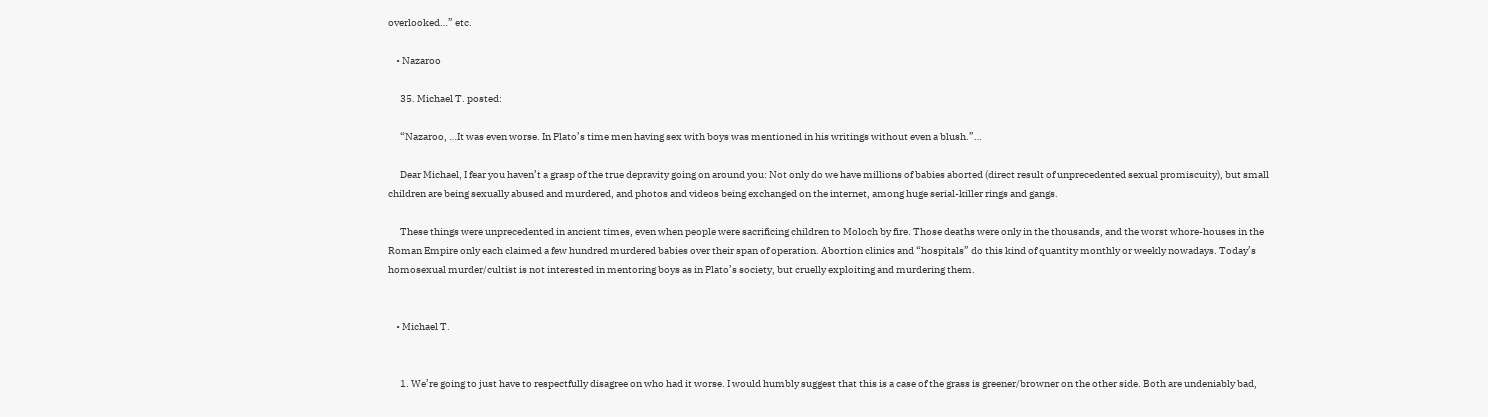overlooked…” etc.

    • Nazaroo

      35. Michael T. posted:

      “Nazaroo, …It was even worse. In Plato’s time men having sex with boys was mentioned in his writings without even a blush.”…

      Dear Michael, I fear you haven’t a grasp of the true depravity going on around you: Not only do we have millions of babies aborted (direct result of unprecedented sexual promiscuity), but small children are being sexually abused and murdered, and photos and videos being exchanged on the internet, among huge serial-killer rings and gangs.

      These things were unprecedented in ancient times, even when people were sacrificing children to Moloch by fire. Those deaths were only in the thousands, and the worst whore-houses in the Roman Empire only each claimed a few hundred murdered babies over their span of operation. Abortion clinics and “hospitals” do this kind of quantity monthly or weekly nowadays. Today’s homosexual murder/cultist is not interested in mentoring boys as in Plato’s society, but cruelly exploiting and murdering them.


    • Michael T.


      1. We’re going to just have to respectfully disagree on who had it worse. I would humbly suggest that this is a case of the grass is greener/browner on the other side. Both are undeniably bad,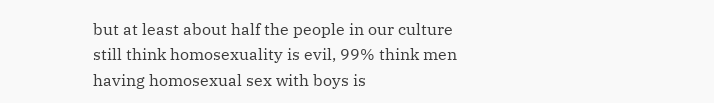but at least about half the people in our culture still think homosexuality is evil, 99% think men having homosexual sex with boys is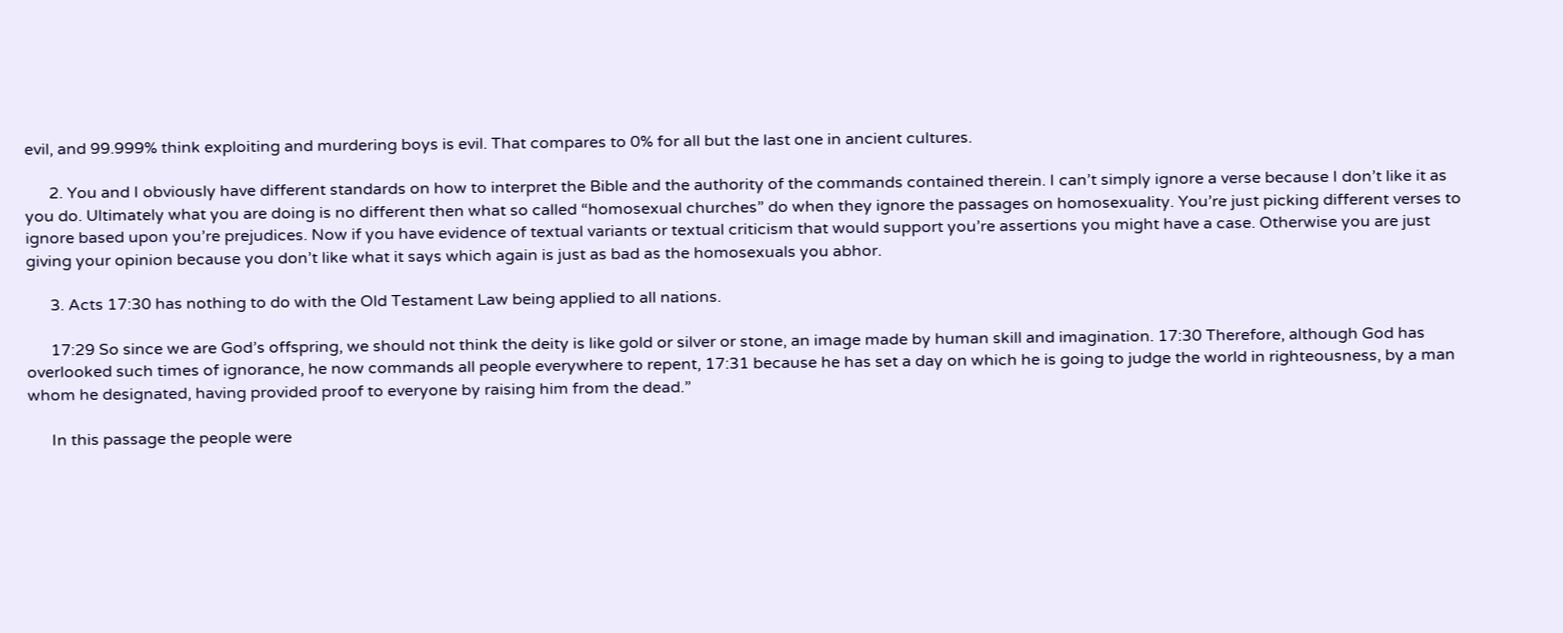evil, and 99.999% think exploiting and murdering boys is evil. That compares to 0% for all but the last one in ancient cultures.

      2. You and I obviously have different standards on how to interpret the Bible and the authority of the commands contained therein. I can’t simply ignore a verse because I don’t like it as you do. Ultimately what you are doing is no different then what so called “homosexual churches” do when they ignore the passages on homosexuality. You’re just picking different verses to ignore based upon you’re prejudices. Now if you have evidence of textual variants or textual criticism that would support you’re assertions you might have a case. Otherwise you are just giving your opinion because you don’t like what it says which again is just as bad as the homosexuals you abhor.

      3. Acts 17:30 has nothing to do with the Old Testament Law being applied to all nations.

      17:29 So since we are God’s offspring, we should not think the deity is like gold or silver or stone, an image made by human skill and imagination. 17:30 Therefore, although God has overlooked such times of ignorance, he now commands all people everywhere to repent, 17:31 because he has set a day on which he is going to judge the world in righteousness, by a man whom he designated, having provided proof to everyone by raising him from the dead.”

      In this passage the people were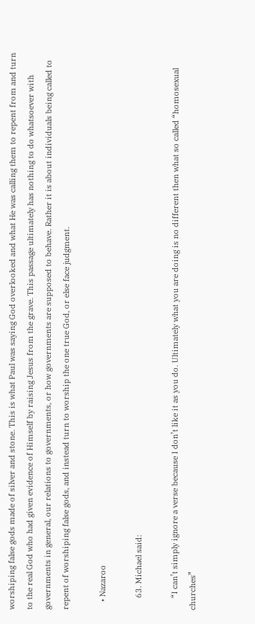worshiping false gods made of silver and stone. This is what Paul was saying God overlooked and what He was calling them to repent from and turn to the real God who had given evidence of Himself by raising Jesus from the grave. This passage ultimately has nothing to do whatsoever with governments in general, our relations to governments, or how governments are supposed to behave. Rather it is about individuals being called to repent of worshiping false gods, and instead turn to worship the one true God, or else face judgment.

    • Nazaroo

      63. Michael said:

      “I can’t simply ignore a verse because I don’t like it as you do. Ultimately what you are doing is no different then what so called “homosexual churches”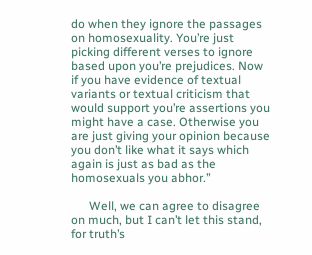do when they ignore the passages on homosexuality. You’re just picking different verses to ignore based upon you’re prejudices. Now if you have evidence of textual variants or textual criticism that would support you’re assertions you might have a case. Otherwise you are just giving your opinion because you don’t like what it says which again is just as bad as the homosexuals you abhor.”

      Well, we can agree to disagree on much, but I can’t let this stand, for truth’s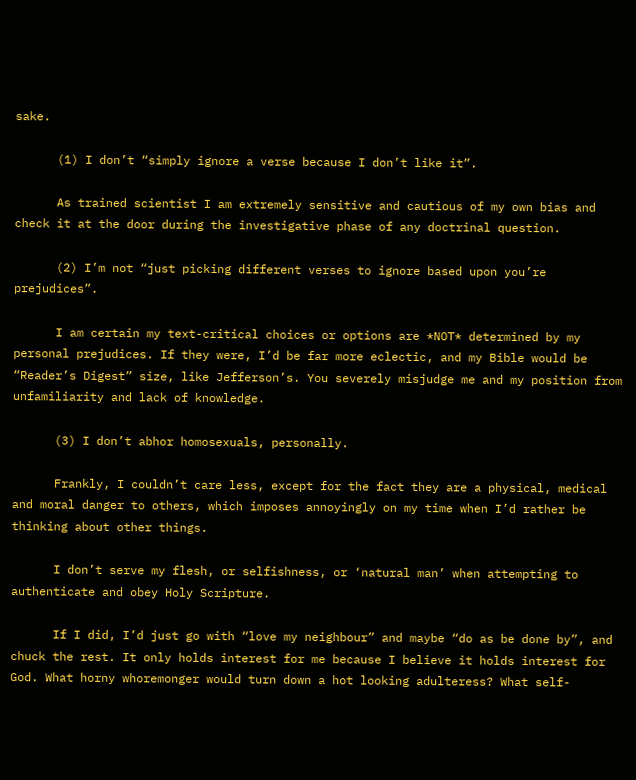sake.

      (1) I don’t “simply ignore a verse because I don’t like it”.

      As trained scientist I am extremely sensitive and cautious of my own bias and check it at the door during the investigative phase of any doctrinal question.

      (2) I’m not “just picking different verses to ignore based upon you’re prejudices”.

      I am certain my text-critical choices or options are *NOT* determined by my personal prejudices. If they were, I’d be far more eclectic, and my Bible would be “Reader’s Digest” size, like Jefferson’s. You severely misjudge me and my position from unfamiliarity and lack of knowledge.

      (3) I don’t abhor homosexuals, personally.

      Frankly, I couldn’t care less, except for the fact they are a physical, medical and moral danger to others, which imposes annoyingly on my time when I’d rather be thinking about other things.

      I don’t serve my flesh, or selfishness, or ‘natural man’ when attempting to authenticate and obey Holy Scripture.

      If I did, I’d just go with “love my neighbour” and maybe “do as be done by”, and chuck the rest. It only holds interest for me because I believe it holds interest for God. What horny whoremonger would turn down a hot looking adulteress? What self-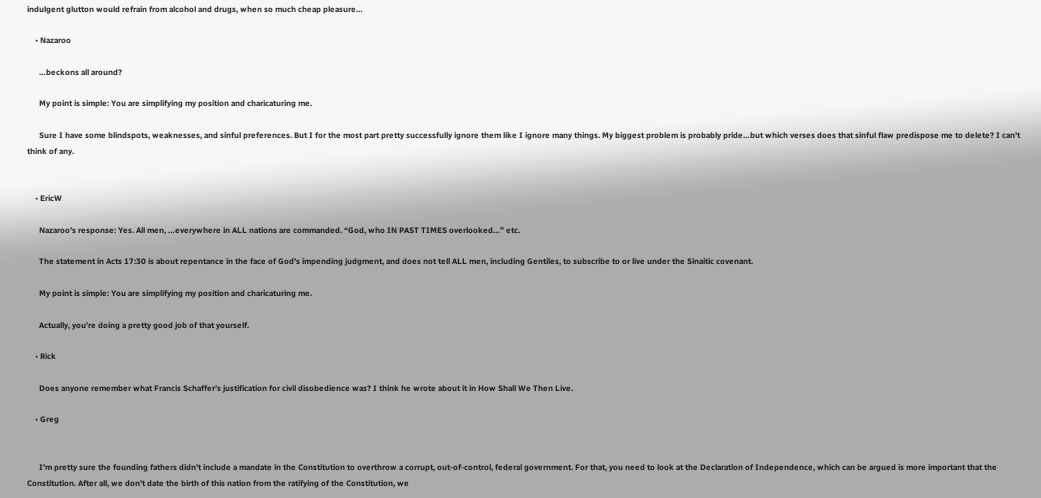indulgent glutton would refrain from alcohol and drugs, when so much cheap pleasure…

    • Nazaroo

      …beckons all around?

      My point is simple: You are simplifying my position and charicaturing me.

      Sure I have some blindspots, weaknesses, and sinful preferences. But I for the most part pretty successfully ignore them like I ignore many things. My biggest problem is probably pride…but which verses does that sinful flaw predispose me to delete? I can’t think of any.


    • EricW

      Nazaroo’s response: Yes. All men, …everywhere in ALL nations are commanded. “God, who IN PAST TIMES overlooked…” etc.

      The statement in Acts 17:30 is about repentance in the face of God’s impending judgment, and does not tell ALL men, including Gentiles, to subscribe to or live under the Sinaitic covenant.

      My point is simple: You are simplifying my position and charicaturing me.

      Actually, you’re doing a pretty good job of that yourself.

    • Rick

      Does anyone remember what Francis Schaffer’s justification for civil disobedience was? I think he wrote about it in How Shall We Then Live.

    • Greg


      I’m pretty sure the founding fathers didn’t include a mandate in the Constitution to overthrow a corrupt, out-of-control, federal government. For that, you need to look at the Declaration of Independence, which can be argued is more important that the Constitution. After all, we don’t date the birth of this nation from the ratifying of the Constitution, we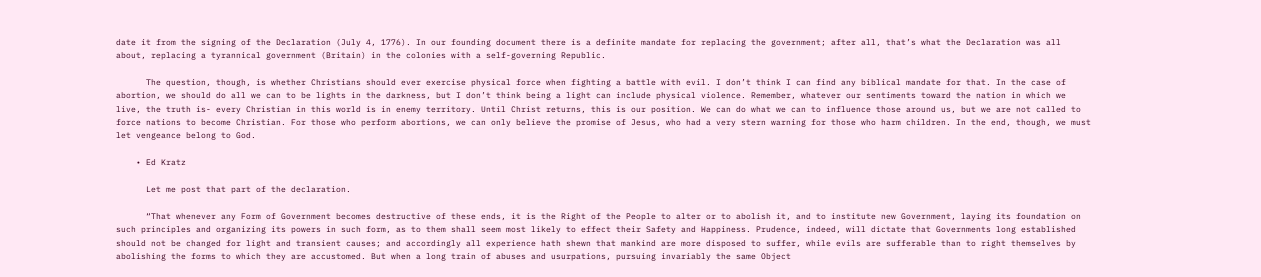date it from the signing of the Declaration (July 4, 1776). In our founding document there is a definite mandate for replacing the government; after all, that’s what the Declaration was all about, replacing a tyrannical government (Britain) in the colonies with a self-governing Republic.

      The question, though, is whether Christians should ever exercise physical force when fighting a battle with evil. I don’t think I can find any biblical mandate for that. In the case of abortion, we should do all we can to be lights in the darkness, but I don’t think being a light can include physical violence. Remember, whatever our sentiments toward the nation in which we live, the truth is- every Christian in this world is in enemy territory. Until Christ returns, this is our position. We can do what we can to influence those around us, but we are not called to force nations to become Christian. For those who perform abortions, we can only believe the promise of Jesus, who had a very stern warning for those who harm children. In the end, though, we must let vengeance belong to God.

    • Ed Kratz

      Let me post that part of the declaration.

      “That whenever any Form of Government becomes destructive of these ends, it is the Right of the People to alter or to abolish it, and to institute new Government, laying its foundation on such principles and organizing its powers in such form, as to them shall seem most likely to effect their Safety and Happiness. Prudence, indeed, will dictate that Governments long established should not be changed for light and transient causes; and accordingly all experience hath shewn that mankind are more disposed to suffer, while evils are sufferable than to right themselves by abolishing the forms to which they are accustomed. But when a long train of abuses and usurpations, pursuing invariably the same Object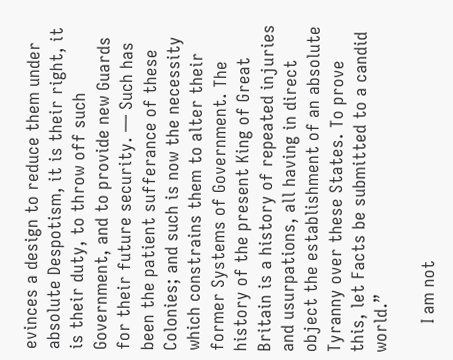evinces a design to reduce them under absolute Despotism, it is their right, it is their duty, to throw off such Government, and to provide new Guards for their future security. — Such has been the patient sufferance of these Colonies; and such is now the necessity which constrains them to alter their former Systems of Government. The history of the present King of Great Britain is a history of repeated injuries and usurpations, all having in direct object the establishment of an absolute Tyranny over these States. To prove this, let Facts be submitted to a candid world.”

      I am not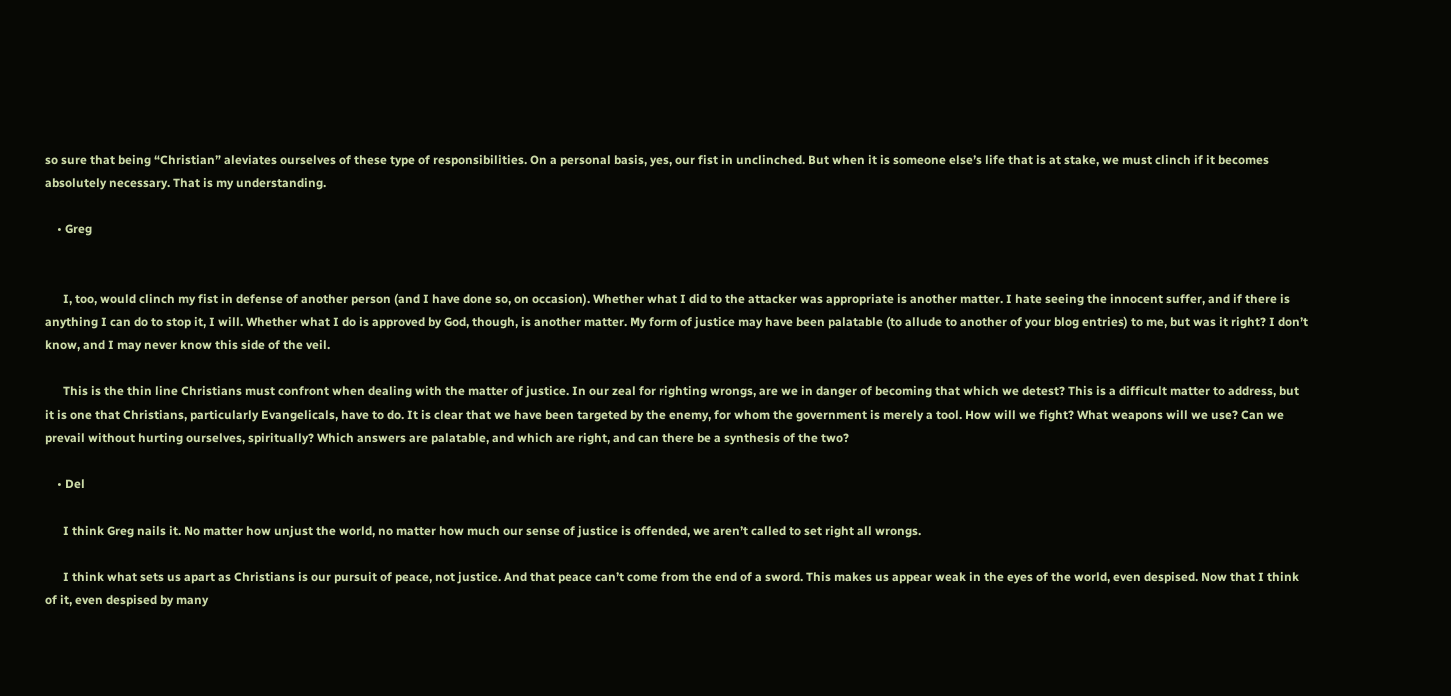so sure that being “Christian” aleviates ourselves of these type of responsibilities. On a personal basis, yes, our fist in unclinched. But when it is someone else’s life that is at stake, we must clinch if it becomes absolutely necessary. That is my understanding.

    • Greg


      I, too, would clinch my fist in defense of another person (and I have done so, on occasion). Whether what I did to the attacker was appropriate is another matter. I hate seeing the innocent suffer, and if there is anything I can do to stop it, I will. Whether what I do is approved by God, though, is another matter. My form of justice may have been palatable (to allude to another of your blog entries) to me, but was it right? I don’t know, and I may never know this side of the veil.

      This is the thin line Christians must confront when dealing with the matter of justice. In our zeal for righting wrongs, are we in danger of becoming that which we detest? This is a difficult matter to address, but it is one that Christians, particularly Evangelicals, have to do. It is clear that we have been targeted by the enemy, for whom the government is merely a tool. How will we fight? What weapons will we use? Can we prevail without hurting ourselves, spiritually? Which answers are palatable, and which are right, and can there be a synthesis of the two?

    • Del

      I think Greg nails it. No matter how unjust the world, no matter how much our sense of justice is offended, we aren’t called to set right all wrongs.

      I think what sets us apart as Christians is our pursuit of peace, not justice. And that peace can’t come from the end of a sword. This makes us appear weak in the eyes of the world, even despised. Now that I think of it, even despised by many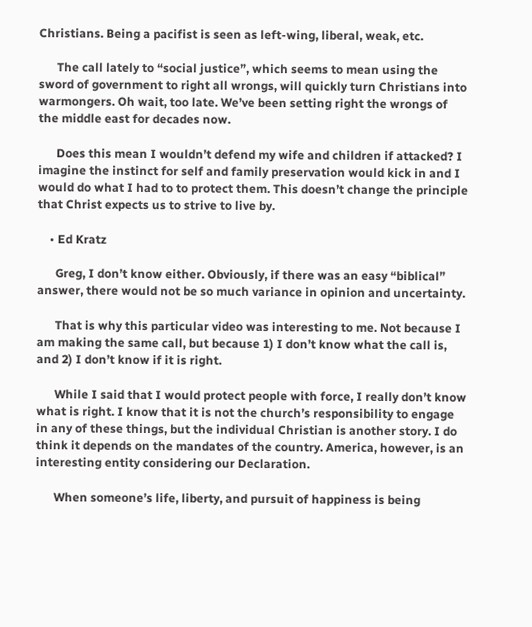Christians. Being a pacifist is seen as left-wing, liberal, weak, etc.

      The call lately to “social justice”, which seems to mean using the sword of government to right all wrongs, will quickly turn Christians into warmongers. Oh wait, too late. We’ve been setting right the wrongs of the middle east for decades now.

      Does this mean I wouldn’t defend my wife and children if attacked? I imagine the instinct for self and family preservation would kick in and I would do what I had to to protect them. This doesn’t change the principle that Christ expects us to strive to live by.

    • Ed Kratz

      Greg, I don’t know either. Obviously, if there was an easy “biblical” answer, there would not be so much variance in opinion and uncertainty.

      That is why this particular video was interesting to me. Not because I am making the same call, but because 1) I don’t know what the call is, and 2) I don’t know if it is right.

      While I said that I would protect people with force, I really don’t know what is right. I know that it is not the church’s responsibility to engage in any of these things, but the individual Christian is another story. I do think it depends on the mandates of the country. America, however, is an interesting entity considering our Declaration.

      When someone’s life, liberty, and pursuit of happiness is being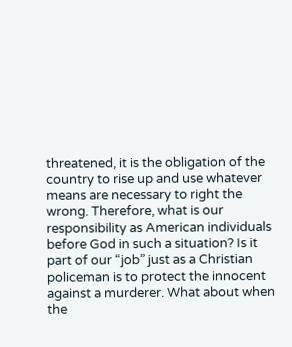threatened, it is the obligation of the country to rise up and use whatever means are necessary to right the wrong. Therefore, what is our responsibility as American individuals before God in such a situation? Is it part of our “job” just as a Christian policeman is to protect the innocent against a murderer. What about when the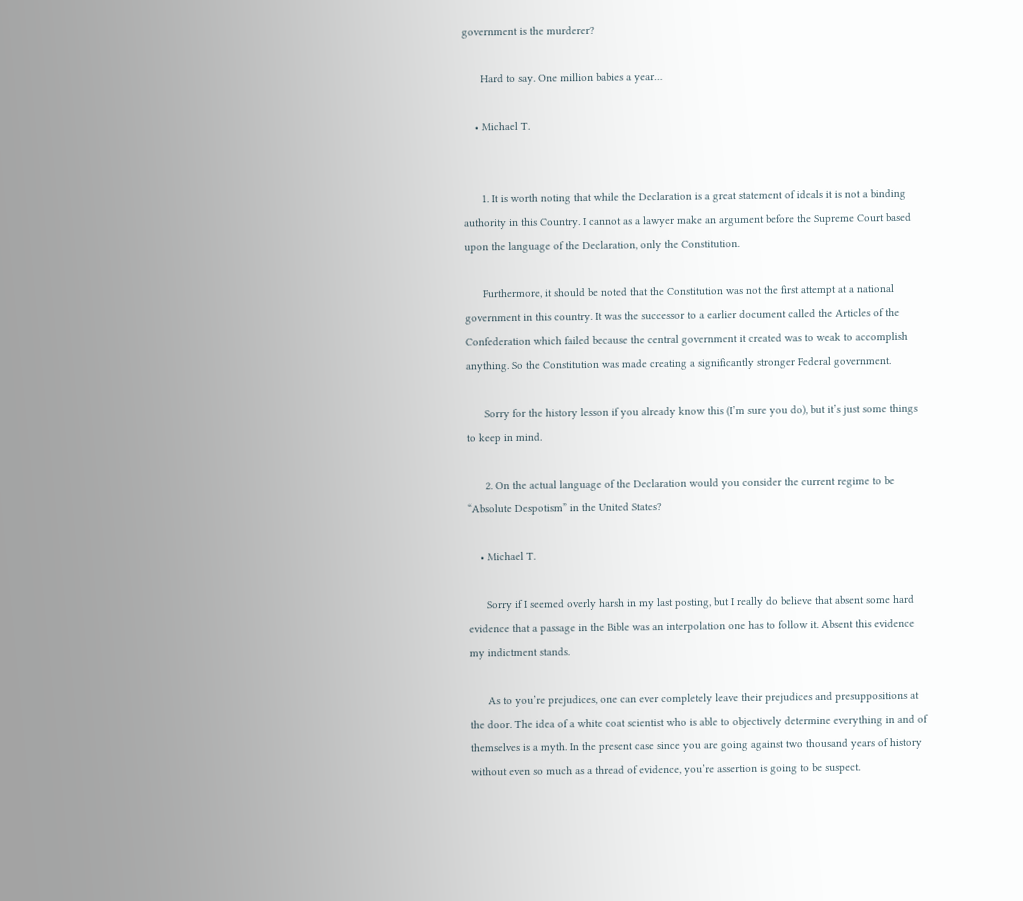government is the murderer?

      Hard to say. One million babies a year…

    • Michael T.


      1. It is worth noting that while the Declaration is a great statement of ideals it is not a binding authority in this Country. I cannot as a lawyer make an argument before the Supreme Court based upon the language of the Declaration, only the Constitution.

      Furthermore, it should be noted that the Constitution was not the first attempt at a national government in this country. It was the successor to a earlier document called the Articles of the Confederation which failed because the central government it created was to weak to accomplish anything. So the Constitution was made creating a significantly stronger Federal government.

      Sorry for the history lesson if you already know this (I’m sure you do), but it’s just some things to keep in mind.

      2. On the actual language of the Declaration would you consider the current regime to be “Absolute Despotism” in the United States?

    • Michael T.

      Sorry if I seemed overly harsh in my last posting, but I really do believe that absent some hard evidence that a passage in the Bible was an interpolation one has to follow it. Absent this evidence my indictment stands.

      As to you’re prejudices, one can ever completely leave their prejudices and presuppositions at the door. The idea of a white coat scientist who is able to objectively determine everything in and of themselves is a myth. In the present case since you are going against two thousand years of history without even so much as a thread of evidence, you’re assertion is going to be suspect.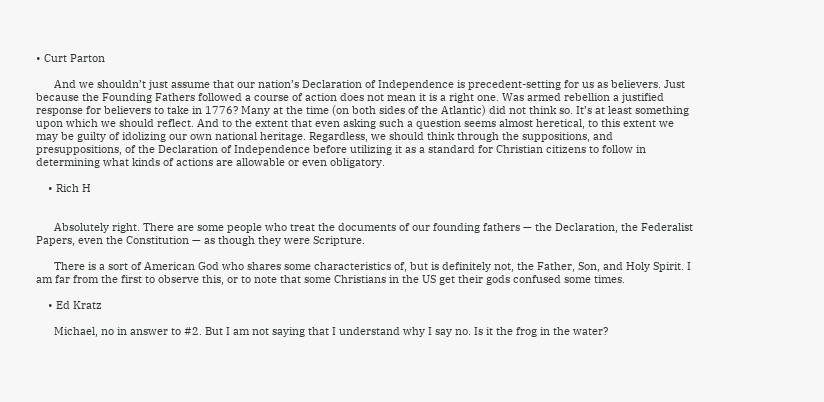• Curt Parton

      And we shouldn’t just assume that our nation’s Declaration of Independence is precedent-setting for us as believers. Just because the Founding Fathers followed a course of action does not mean it is a right one. Was armed rebellion a justified response for believers to take in 1776? Many at the time (on both sides of the Atlantic) did not think so. It’s at least something upon which we should reflect. And to the extent that even asking such a question seems almost heretical, to this extent we may be guilty of idolizing our own national heritage. Regardless, we should think through the suppositions, and presuppositions, of the Declaration of Independence before utilizing it as a standard for Christian citizens to follow in determining what kinds of actions are allowable or even obligatory.

    • Rich H


      Absolutely right. There are some people who treat the documents of our founding fathers — the Declaration, the Federalist Papers, even the Constitution — as though they were Scripture.

      There is a sort of American God who shares some characteristics of, but is definitely not, the Father, Son, and Holy Spirit. I am far from the first to observe this, or to note that some Christians in the US get their gods confused some times.

    • Ed Kratz

      Michael, no in answer to #2. But I am not saying that I understand why I say no. Is it the frog in the water?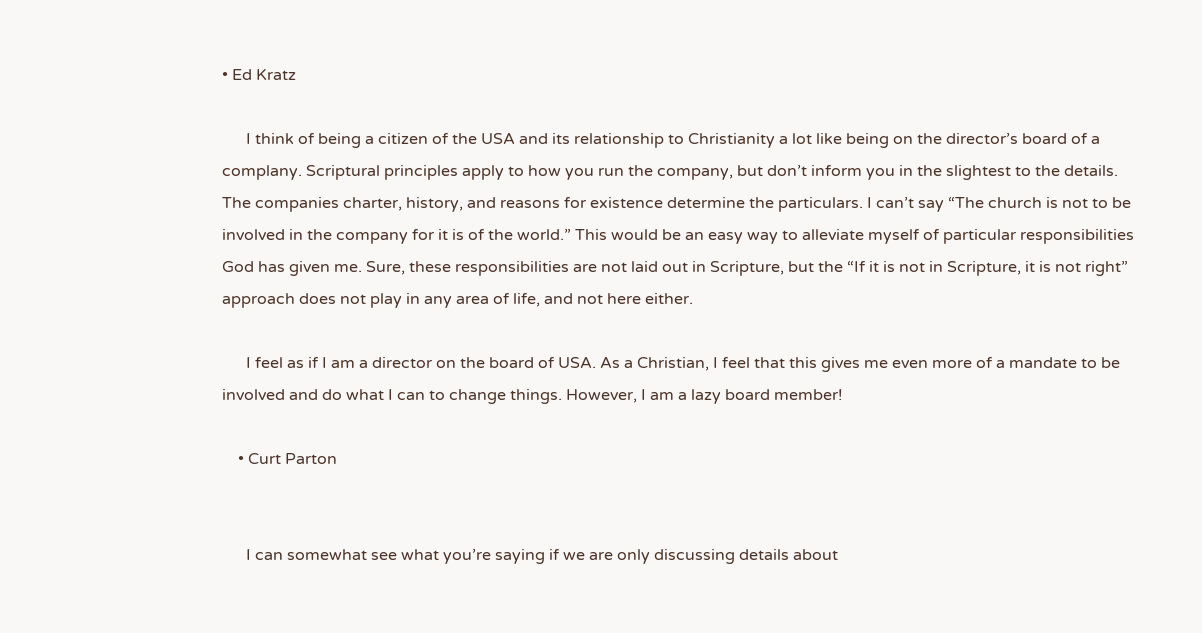• Ed Kratz

      I think of being a citizen of the USA and its relationship to Christianity a lot like being on the director’s board of a complany. Scriptural principles apply to how you run the company, but don’t inform you in the slightest to the details. The companies charter, history, and reasons for existence determine the particulars. I can’t say “The church is not to be involved in the company for it is of the world.” This would be an easy way to alleviate myself of particular responsibilities God has given me. Sure, these responsibilities are not laid out in Scripture, but the “If it is not in Scripture, it is not right” approach does not play in any area of life, and not here either.

      I feel as if I am a director on the board of USA. As a Christian, I feel that this gives me even more of a mandate to be involved and do what I can to change things. However, I am a lazy board member!

    • Curt Parton


      I can somewhat see what you’re saying if we are only discussing details about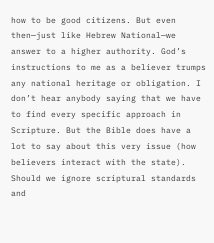how to be good citizens. But even then—just like Hebrew National—we answer to a higher authority. God’s instructions to me as a believer trumps any national heritage or obligation. I don’t hear anybody saying that we have to find every specific approach in Scripture. But the Bible does have a lot to say about this very issue (how believers interact with the state). Should we ignore scriptural standards and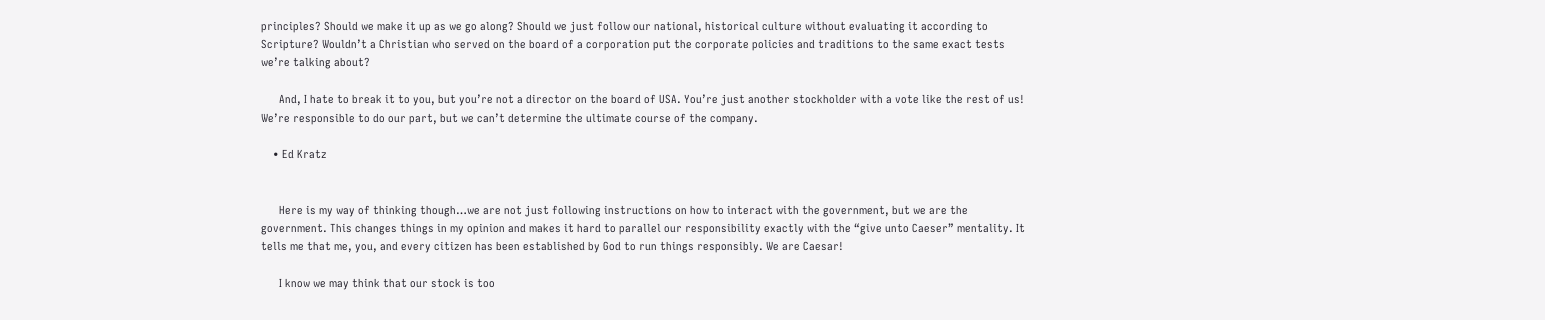principles? Should we make it up as we go along? Should we just follow our national, historical culture without evaluating it according to Scripture? Wouldn’t a Christian who served on the board of a corporation put the corporate policies and traditions to the same exact tests we’re talking about?

      And, I hate to break it to you, but you’re not a director on the board of USA. You’re just another stockholder with a vote like the rest of us!  We’re responsible to do our part, but we can’t determine the ultimate course of the company.

    • Ed Kratz


      Here is my way of thinking though…we are not just following instructions on how to interact with the government, but we are the government. This changes things in my opinion and makes it hard to parallel our responsibility exactly with the “give unto Caeser” mentality. It tells me that me, you, and every citizen has been established by God to run things responsibly. We are Caesar!

      I know we may think that our stock is too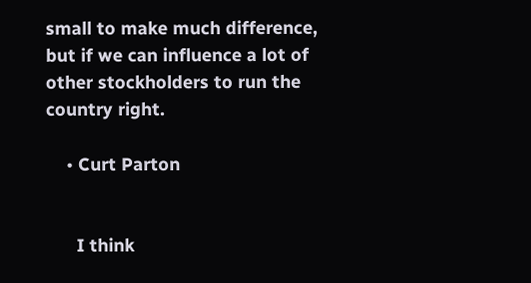small to make much difference, but if we can influence a lot of other stockholders to run the country right.

    • Curt Parton


      I think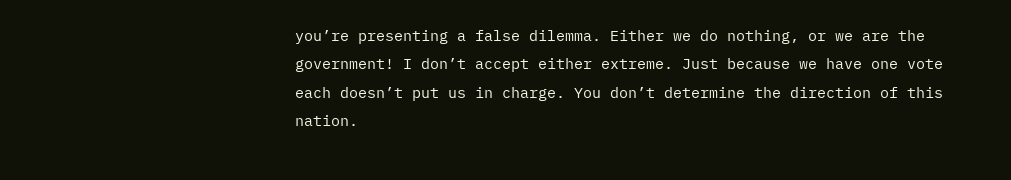you’re presenting a false dilemma. Either we do nothing, or we are the government! I don’t accept either extreme. Just because we have one vote each doesn’t put us in charge. You don’t determine the direction of this nation.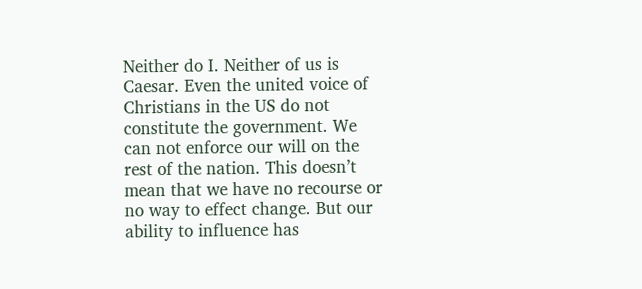Neither do I. Neither of us is Caesar. Even the united voice of Christians in the US do not constitute the government. We can not enforce our will on the rest of the nation. This doesn’t mean that we have no recourse or no way to effect change. But our ability to influence has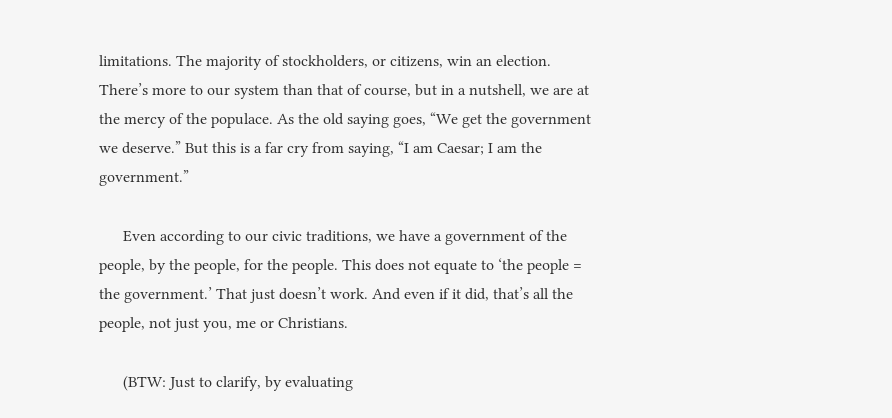limitations. The majority of stockholders, or citizens, win an election. There’s more to our system than that of course, but in a nutshell, we are at the mercy of the populace. As the old saying goes, “We get the government we deserve.” But this is a far cry from saying, “I am Caesar; I am the government.”

      Even according to our civic traditions, we have a government of the people, by the people, for the people. This does not equate to ‘the people = the government.’ That just doesn’t work. And even if it did, that’s all the people, not just you, me or Christians.

      (BTW: Just to clarify, by evaluating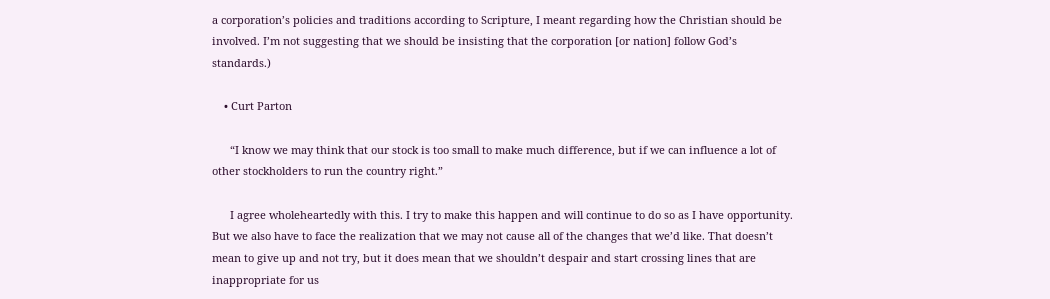a corporation’s policies and traditions according to Scripture, I meant regarding how the Christian should be involved. I’m not suggesting that we should be insisting that the corporation [or nation] follow God’s standards.)

    • Curt Parton

      “I know we may think that our stock is too small to make much difference, but if we can influence a lot of other stockholders to run the country right.”

      I agree wholeheartedly with this. I try to make this happen and will continue to do so as I have opportunity. But we also have to face the realization that we may not cause all of the changes that we’d like. That doesn’t mean to give up and not try, but it does mean that we shouldn’t despair and start crossing lines that are inappropriate for us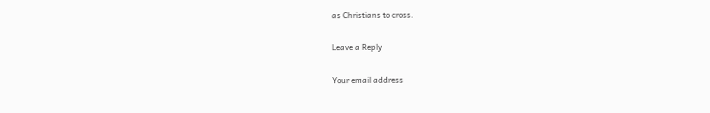as Christians to cross.

Leave a Reply

Your email address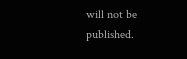will not be published.